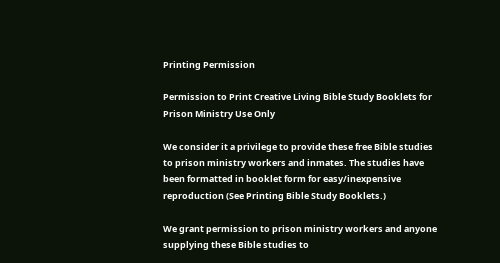Printing Permission

Permission to Print Creative Living Bible Study Booklets for Prison Ministry Use Only

We consider it a privilege to provide these free Bible studies to prison ministry workers and inmates. The studies have been formatted in booklet form for easy/inexpensive reproduction (See Printing Bible Study Booklets.)

We grant permission to prison ministry workers and anyone supplying these Bible studies to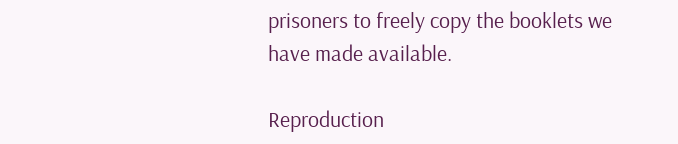prisoners to freely copy the booklets we have made available.

Reproduction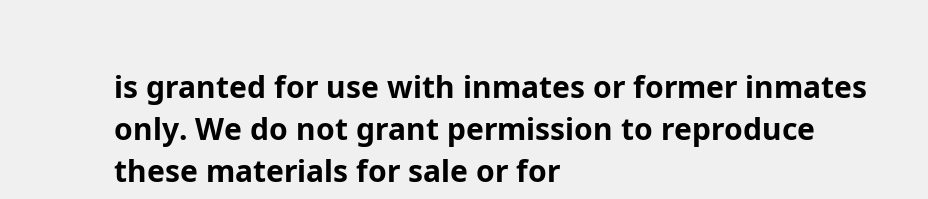is granted for use with inmates or former inmates only. We do not grant permission to reproduce these materials for sale or for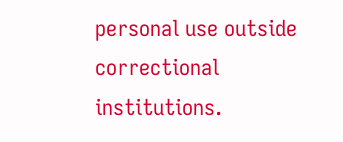personal use outside correctional institutions.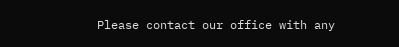Please contact our office with any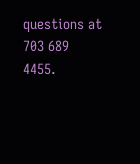questions at 703 689 4455.